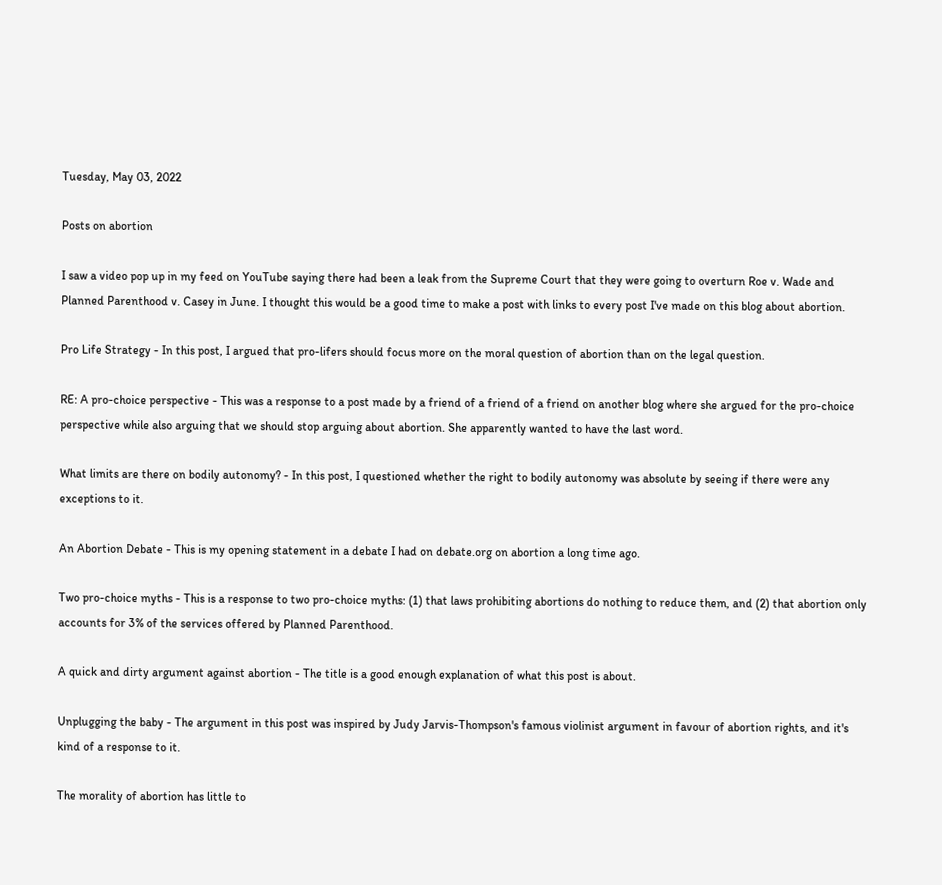Tuesday, May 03, 2022

Posts on abortion

I saw a video pop up in my feed on YouTube saying there had been a leak from the Supreme Court that they were going to overturn Roe v. Wade and Planned Parenthood v. Casey in June. I thought this would be a good time to make a post with links to every post I've made on this blog about abortion.

Pro Life Strategy - In this post, I argued that pro-lifers should focus more on the moral question of abortion than on the legal question.

RE: A pro-choice perspective - This was a response to a post made by a friend of a friend of a friend on another blog where she argued for the pro-choice perspective while also arguing that we should stop arguing about abortion. She apparently wanted to have the last word.

What limits are there on bodily autonomy? - In this post, I questioned whether the right to bodily autonomy was absolute by seeing if there were any exceptions to it.

An Abortion Debate - This is my opening statement in a debate I had on debate.org on abortion a long time ago.

Two pro-choice myths - This is a response to two pro-choice myths: (1) that laws prohibiting abortions do nothing to reduce them, and (2) that abortion only accounts for 3% of the services offered by Planned Parenthood.

A quick and dirty argument against abortion - The title is a good enough explanation of what this post is about.

Unplugging the baby - The argument in this post was inspired by Judy Jarvis-Thompson's famous violinist argument in favour of abortion rights, and it's kind of a response to it.

The morality of abortion has little to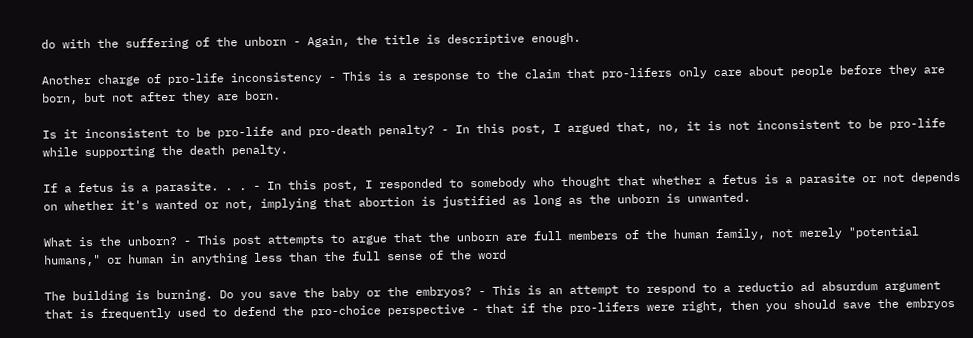do with the suffering of the unborn - Again, the title is descriptive enough.

Another charge of pro-life inconsistency - This is a response to the claim that pro-lifers only care about people before they are born, but not after they are born.

Is it inconsistent to be pro-life and pro-death penalty? - In this post, I argued that, no, it is not inconsistent to be pro-life while supporting the death penalty.

If a fetus is a parasite. . . - In this post, I responded to somebody who thought that whether a fetus is a parasite or not depends on whether it's wanted or not, implying that abortion is justified as long as the unborn is unwanted.

What is the unborn? - This post attempts to argue that the unborn are full members of the human family, not merely "potential humans," or human in anything less than the full sense of the word

The building is burning. Do you save the baby or the embryos? - This is an attempt to respond to a reductio ad absurdum argument that is frequently used to defend the pro-choice perspective - that if the pro-lifers were right, then you should save the embryos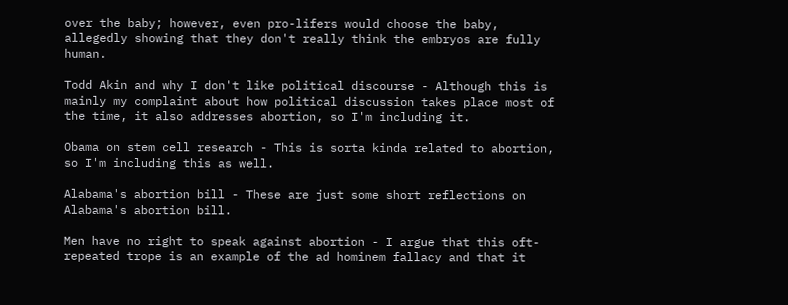over the baby; however, even pro-lifers would choose the baby, allegedly showing that they don't really think the embryos are fully human.

Todd Akin and why I don't like political discourse - Although this is mainly my complaint about how political discussion takes place most of the time, it also addresses abortion, so I'm including it.

Obama on stem cell research - This is sorta kinda related to abortion, so I'm including this as well.

Alabama's abortion bill - These are just some short reflections on Alabama's abortion bill.

Men have no right to speak against abortion - I argue that this oft-repeated trope is an example of the ad hominem fallacy and that it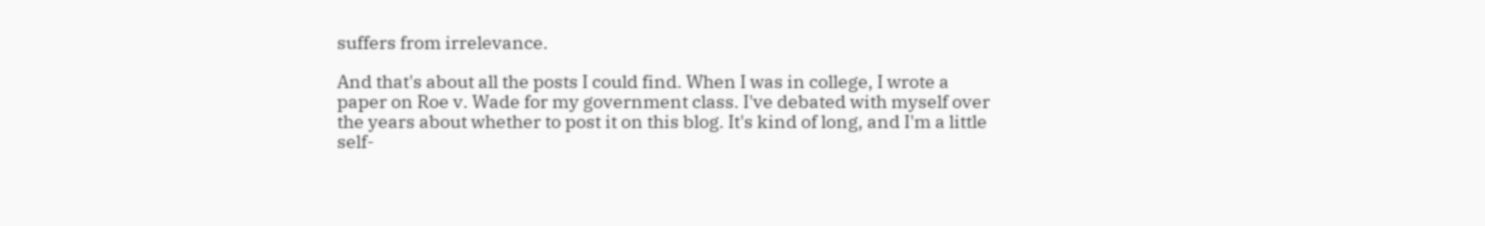suffers from irrelevance.

And that's about all the posts I could find. When I was in college, I wrote a paper on Roe v. Wade for my government class. I've debated with myself over the years about whether to post it on this blog. It's kind of long, and I'm a little self-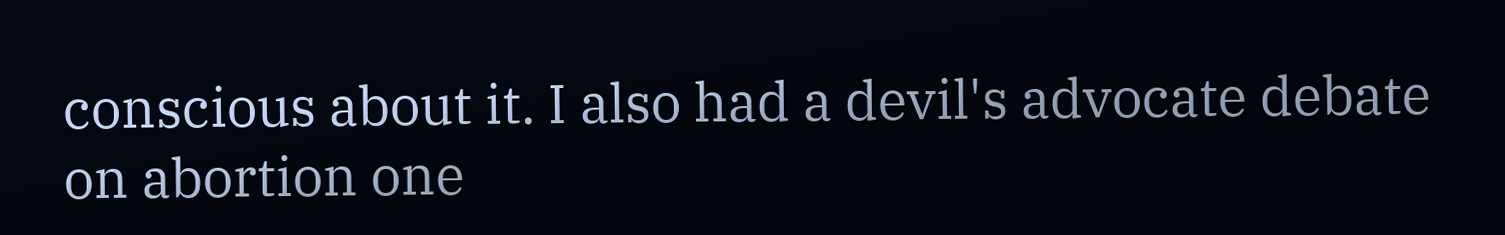conscious about it. I also had a devil's advocate debate on abortion one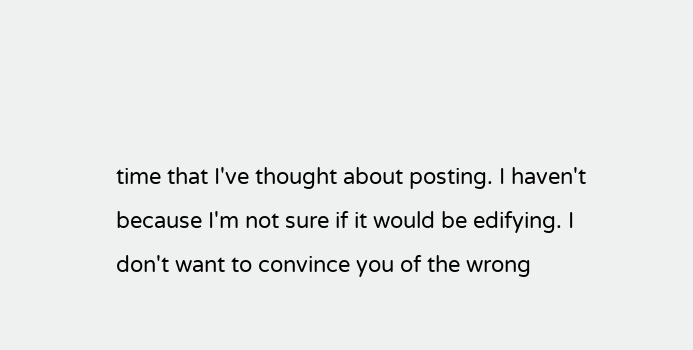time that I've thought about posting. I haven't because I'm not sure if it would be edifying. I don't want to convince you of the wrong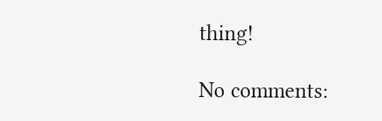thing!

No comments: